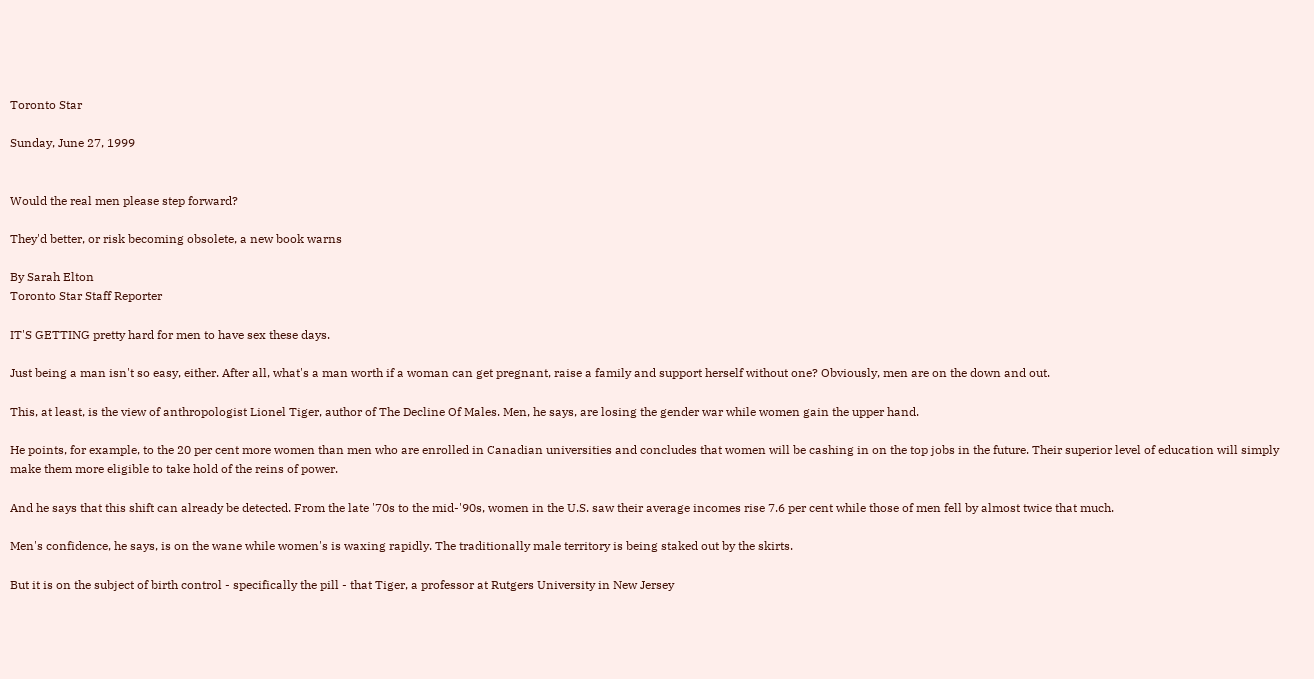Toronto Star

Sunday, June 27, 1999


Would the real men please step forward?

They'd better, or risk becoming obsolete, a new book warns

By Sarah Elton
Toronto Star Staff Reporter

IT'S GETTING pretty hard for men to have sex these days.

Just being a man isn't so easy, either. After all, what's a man worth if a woman can get pregnant, raise a family and support herself without one? Obviously, men are on the down and out.

This, at least, is the view of anthropologist Lionel Tiger, author of The Decline Of Males. Men, he says, are losing the gender war while women gain the upper hand.

He points, for example, to the 20 per cent more women than men who are enrolled in Canadian universities and concludes that women will be cashing in on the top jobs in the future. Their superior level of education will simply make them more eligible to take hold of the reins of power.

And he says that this shift can already be detected. From the late '70s to the mid-'90s, women in the U.S. saw their average incomes rise 7.6 per cent while those of men fell by almost twice that much.

Men's confidence, he says, is on the wane while women's is waxing rapidly. The traditionally male territory is being staked out by the skirts.

But it is on the subject of birth control - specifically the pill - that Tiger, a professor at Rutgers University in New Jersey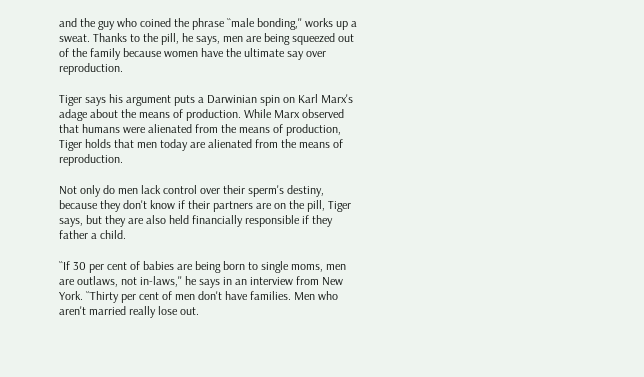and the guy who coined the phrase ``male bonding,'' works up a sweat. Thanks to the pill, he says, men are being squeezed out of the family because women have the ultimate say over reproduction.

Tiger says his argument puts a Darwinian spin on Karl Marx's adage about the means of production. While Marx observed that humans were alienated from the means of production, Tiger holds that men today are alienated from the means of reproduction.

Not only do men lack control over their sperm's destiny, because they don't know if their partners are on the pill, Tiger says, but they are also held financially responsible if they father a child.

``If 30 per cent of babies are being born to single moms, men are outlaws, not in-laws,'' he says in an interview from New York. ``Thirty per cent of men don't have families. Men who aren't married really lose out.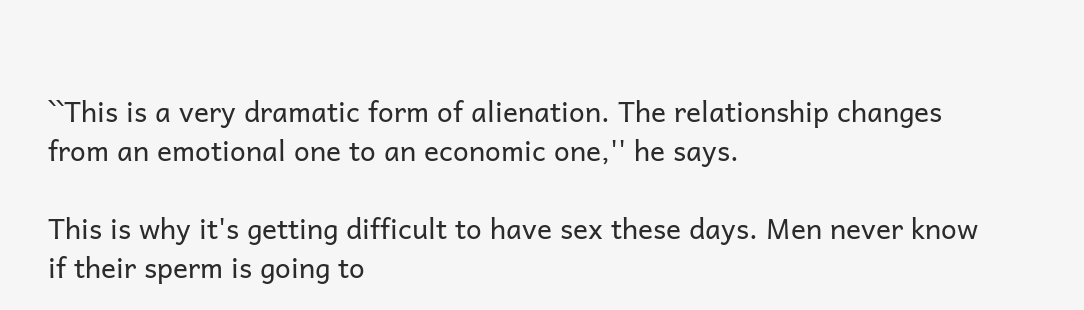``This is a very dramatic form of alienation. The relationship changes from an emotional one to an economic one,'' he says.

This is why it's getting difficult to have sex these days. Men never know if their sperm is going to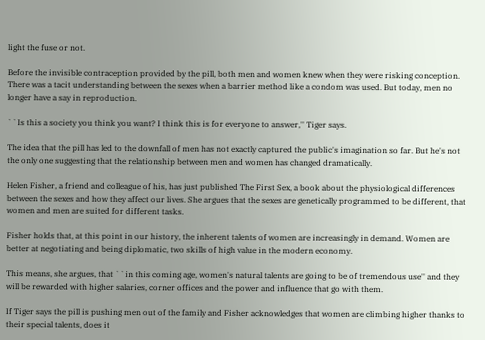light the fuse or not.

Before the invisible contraception provided by the pill, both men and women knew when they were risking conception. There was a tacit understanding between the sexes when a barrier method like a condom was used. But today, men no longer have a say in reproduction.

``Is this a society you think you want? I think this is for everyone to answer,'' Tiger says.

The idea that the pill has led to the downfall of men has not exactly captured the public's imagination so far. But he's not the only one suggesting that the relationship between men and women has changed dramatically.

Helen Fisher, a friend and colleague of his, has just published The First Sex, a book about the physiological differences between the sexes and how they affect our lives. She argues that the sexes are genetically programmed to be different, that women and men are suited for different tasks.

Fisher holds that, at this point in our history, the inherent talents of women are increasingly in demand. Women are better at negotiating and being diplomatic, two skills of high value in the modern economy.

This means, she argues, that ``in this coming age, women's natural talents are going to be of tremendous use'' and they will be rewarded with higher salaries, corner offices and the power and influence that go with them.

If Tiger says the pill is pushing men out of the family and Fisher acknowledges that women are climbing higher thanks to their special talents, does it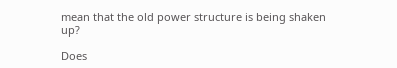mean that the old power structure is being shaken up?

Does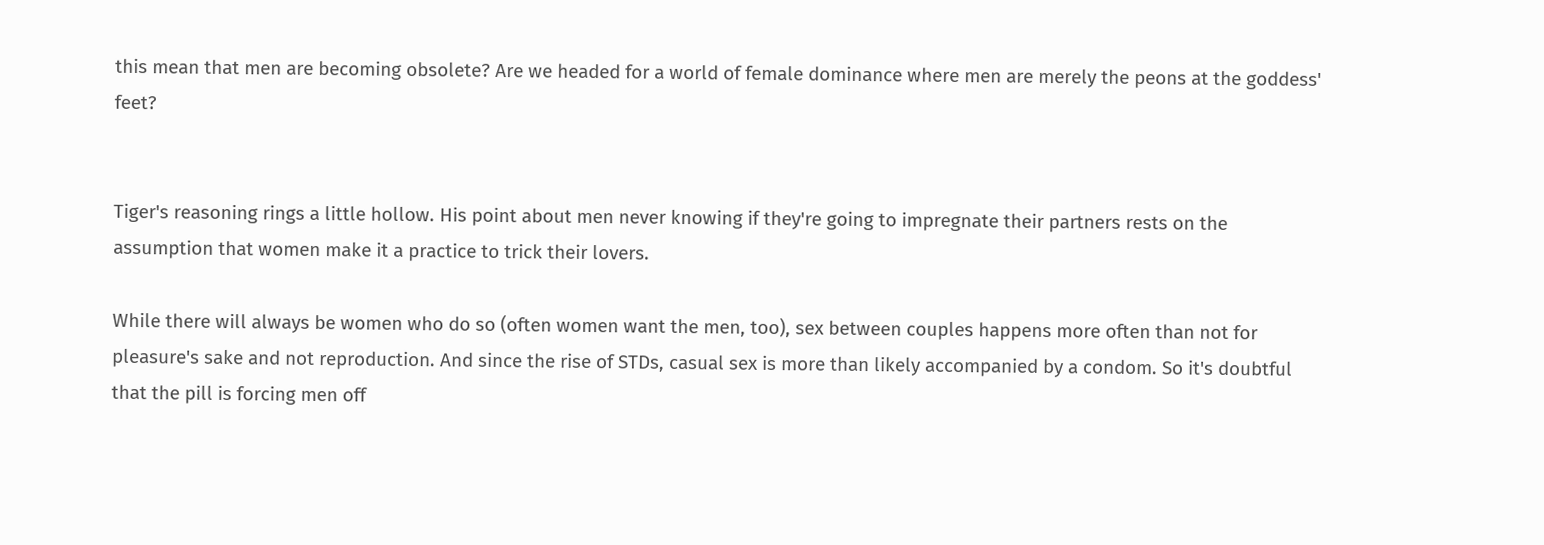this mean that men are becoming obsolete? Are we headed for a world of female dominance where men are merely the peons at the goddess' feet?


Tiger's reasoning rings a little hollow. His point about men never knowing if they're going to impregnate their partners rests on the assumption that women make it a practice to trick their lovers.

While there will always be women who do so (often women want the men, too), sex between couples happens more often than not for pleasure's sake and not reproduction. And since the rise of STDs, casual sex is more than likely accompanied by a condom. So it's doubtful that the pill is forcing men off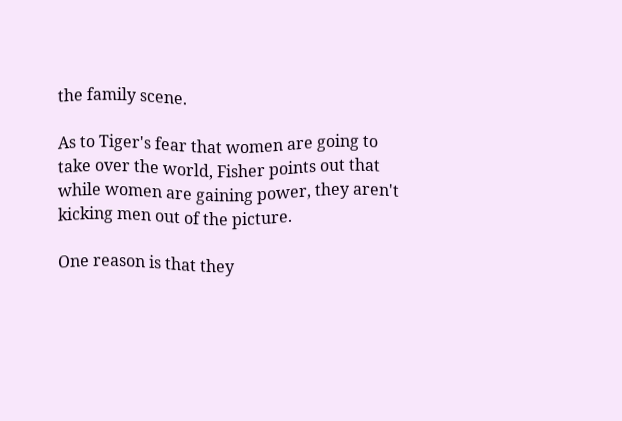the family scene.

As to Tiger's fear that women are going to take over the world, Fisher points out that while women are gaining power, they aren't kicking men out of the picture.

One reason is that they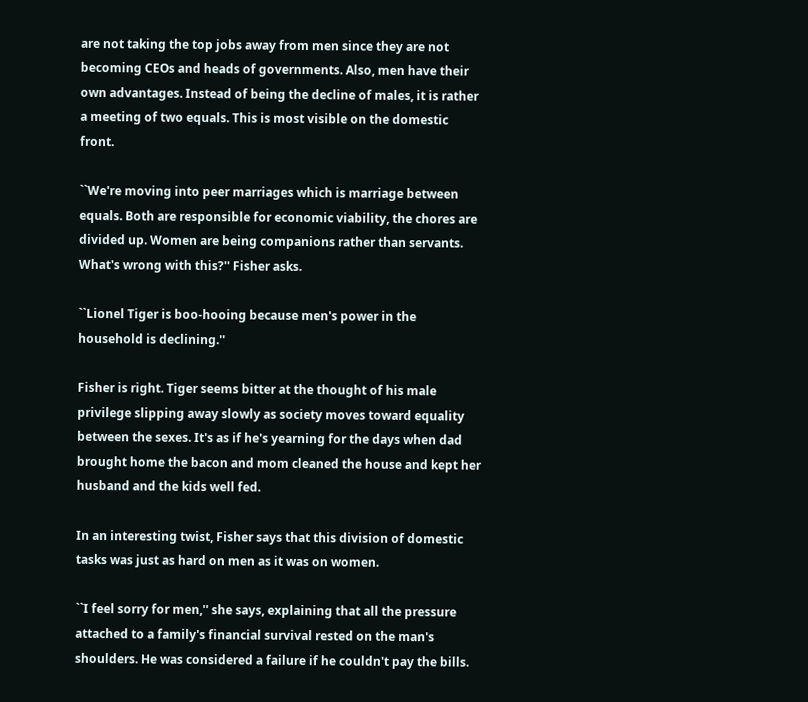are not taking the top jobs away from men since they are not becoming CEOs and heads of governments. Also, men have their own advantages. Instead of being the decline of males, it is rather a meeting of two equals. This is most visible on the domestic front.

``We're moving into peer marriages which is marriage between equals. Both are responsible for economic viability, the chores are divided up. Women are being companions rather than servants. What's wrong with this?'' Fisher asks.

``Lionel Tiger is boo-hooing because men's power in the household is declining.''

Fisher is right. Tiger seems bitter at the thought of his male privilege slipping away slowly as society moves toward equality between the sexes. It's as if he's yearning for the days when dad brought home the bacon and mom cleaned the house and kept her husband and the kids well fed.

In an interesting twist, Fisher says that this division of domestic tasks was just as hard on men as it was on women.

``I feel sorry for men,'' she says, explaining that all the pressure attached to a family's financial survival rested on the man's shoulders. He was considered a failure if he couldn't pay the bills.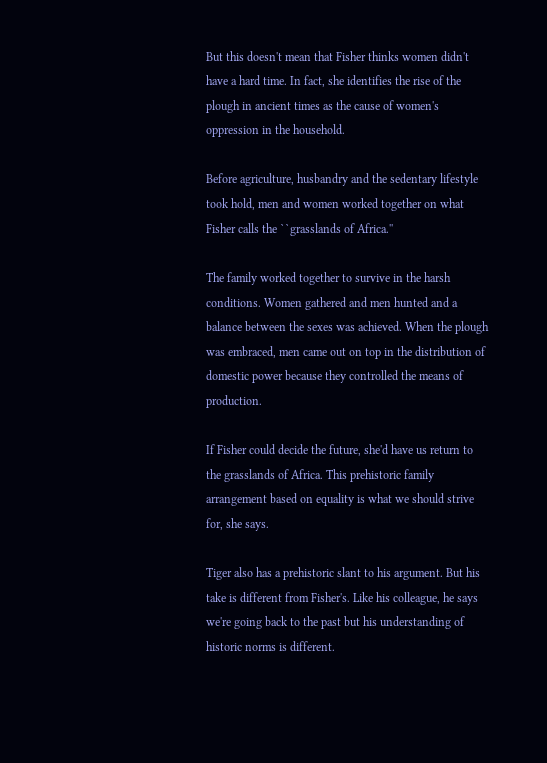But this doesn't mean that Fisher thinks women didn't have a hard time. In fact, she identifies the rise of the plough in ancient times as the cause of women's oppression in the household.

Before agriculture, husbandry and the sedentary lifestyle took hold, men and women worked together on what Fisher calls the ``grasslands of Africa.''

The family worked together to survive in the harsh conditions. Women gathered and men hunted and a balance between the sexes was achieved. When the plough was embraced, men came out on top in the distribution of domestic power because they controlled the means of production.

If Fisher could decide the future, she'd have us return to the grasslands of Africa. This prehistoric family arrangement based on equality is what we should strive for, she says.

Tiger also has a prehistoric slant to his argument. But his take is different from Fisher's. Like his colleague, he says we're going back to the past but his understanding of historic norms is different.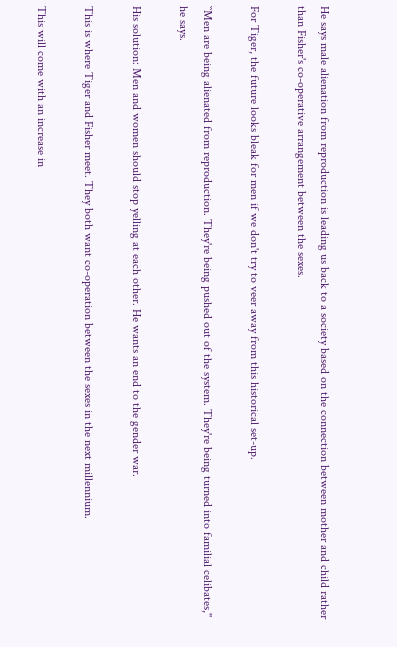He says male alienation from reproduction is leading us back to a society based on the connection between mother and child rather than Fisher's co-operative arrangement between the sexes.

For Tiger, the future looks bleak for men if we don't try to veer away from this historical set-up.

``Men are being alienated from reproduction. They're being pushed out of the system. They're being turned into familial celibates,'' he says.

His solution: Men and women should stop yelling at each other. He wants an end to the gender war.

This is where Tiger and Fisher meet. They both want co-operation between the sexes in the next millennium.

This will come with an increase in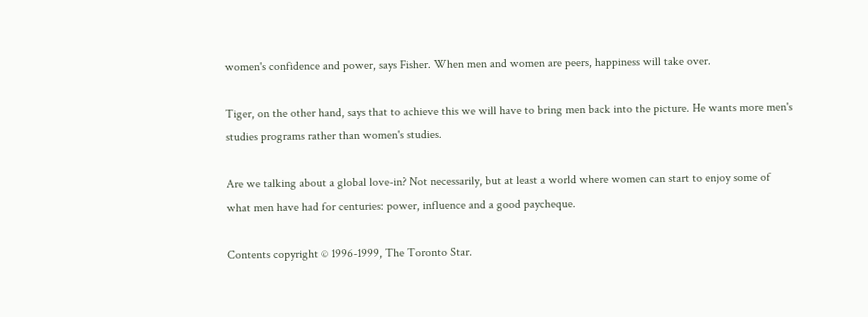women's confidence and power, says Fisher. When men and women are peers, happiness will take over.

Tiger, on the other hand, says that to achieve this we will have to bring men back into the picture. He wants more men's studies programs rather than women's studies.

Are we talking about a global love-in? Not necessarily, but at least a world where women can start to enjoy some of what men have had for centuries: power, influence and a good paycheque.

Contents copyright © 1996-1999, The Toronto Star.